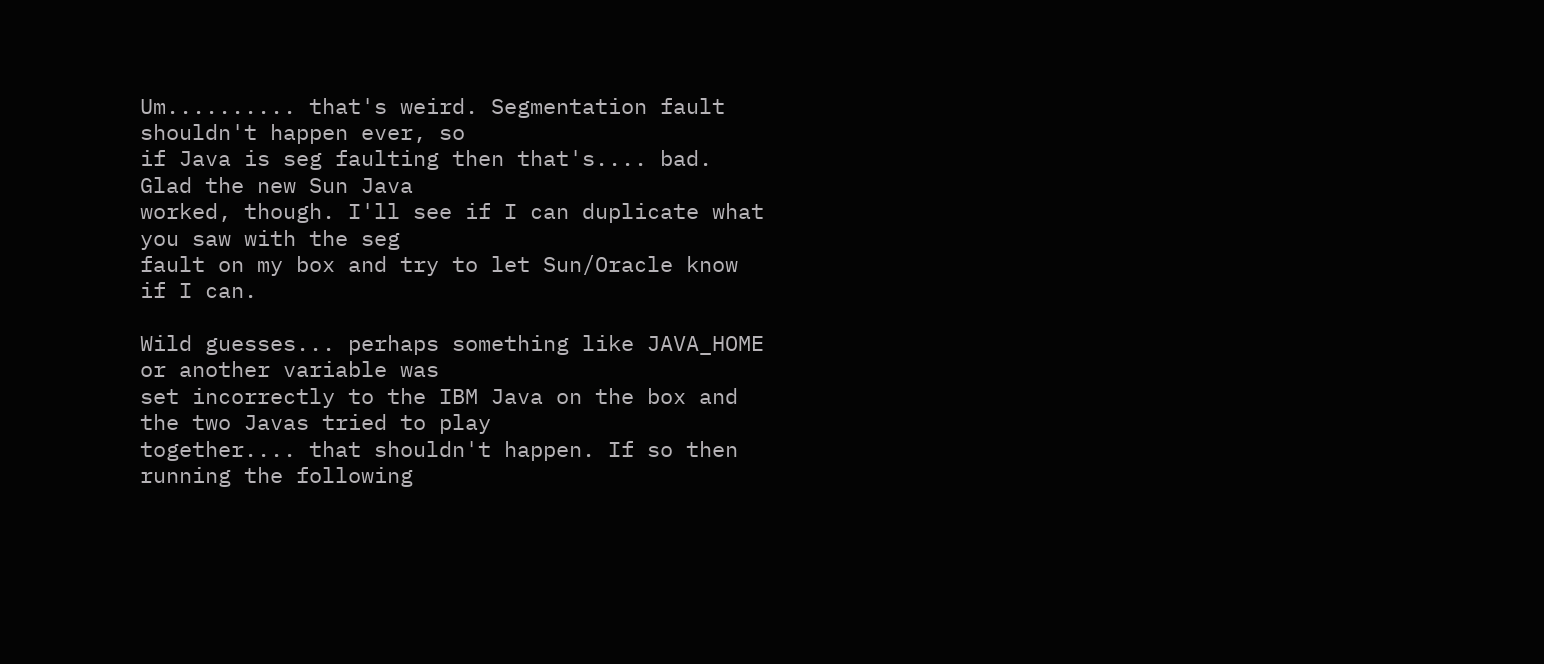Um.......... that's weird. Segmentation fault shouldn't happen ever, so
if Java is seg faulting then that's.... bad. Glad the new Sun Java
worked, though. I'll see if I can duplicate what you saw with the seg
fault on my box and try to let Sun/Oracle know if I can.

Wild guesses... perhaps something like JAVA_HOME or another variable was
set incorrectly to the IBM Java on the box and the two Javas tried to play
together.... that shouldn't happen. If so then running the following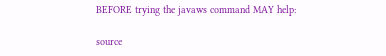BEFORE trying the javaws command MAY help:

source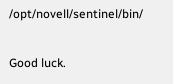/opt/novell/sentinel/bin/

Good luck.